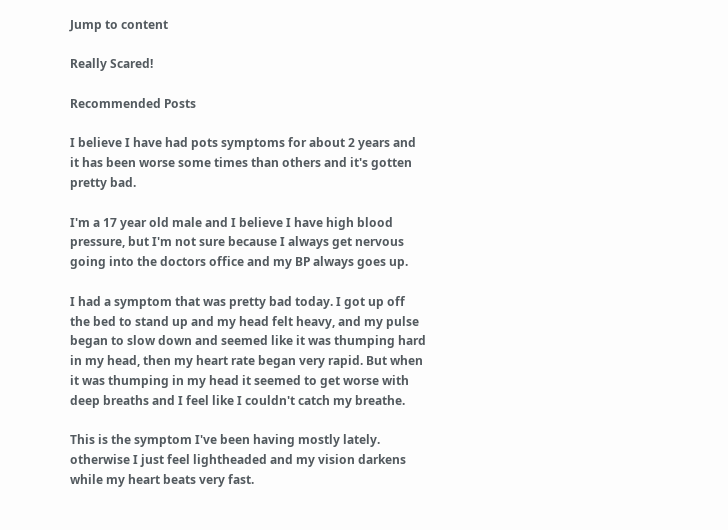Jump to content

Really Scared!

Recommended Posts

I believe I have had pots symptoms for about 2 years and it has been worse some times than others and it's gotten pretty bad.

I'm a 17 year old male and I believe I have high blood pressure, but I'm not sure because I always get nervous going into the doctors office and my BP always goes up.

I had a symptom that was pretty bad today. I got up off the bed to stand up and my head felt heavy, and my pulse began to slow down and seemed like it was thumping hard in my head, then my heart rate began very rapid. But when it was thumping in my head it seemed to get worse with deep breaths and I feel like I couldn't catch my breathe.

This is the symptom I've been having mostly lately. otherwise I just feel lightheaded and my vision darkens while my heart beats very fast.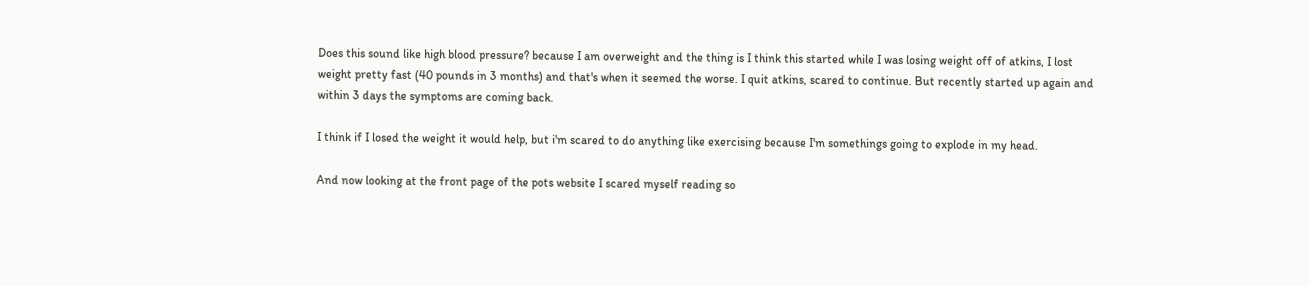Does this sound like high blood pressure? because I am overweight and the thing is I think this started while I was losing weight off of atkins, I lost weight pretty fast (40 pounds in 3 months) and that's when it seemed the worse. I quit atkins, scared to continue. But recently started up again and within 3 days the symptoms are coming back.

I think if I losed the weight it would help, but i'm scared to do anything like exercising because I'm somethings going to explode in my head.

And now looking at the front page of the pots website I scared myself reading so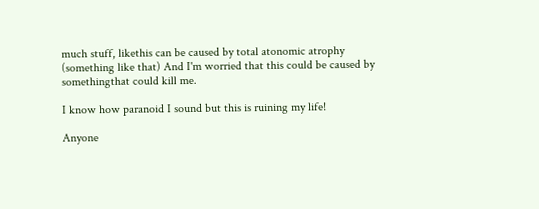much stuff, likethis can be caused by total atonomic atrophy (something like that) And I'm worried that this could be caused by somethingthat could kill me.

I know how paranoid I sound but this is ruining my life!

Anyone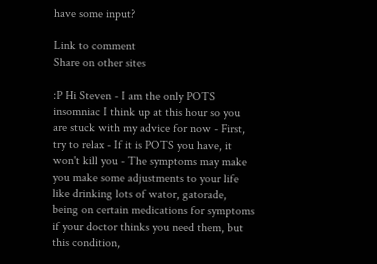have some input?

Link to comment
Share on other sites

:P Hi Steven - I am the only POTS insomniac I think up at this hour so you are stuck with my advice for now - First, try to relax - If it is POTS you have, it won't kill you - The symptoms may make you make some adjustments to your life like drinking lots of wator, gatorade, being on certain medications for symptoms if your doctor thinks you need them, but this condition,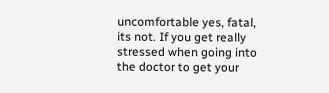uncomfortable yes, fatal, its not. If you get really stressed when going into the doctor to get your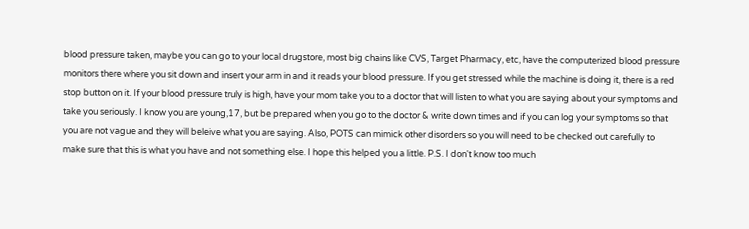blood pressure taken, maybe you can go to your local drugstore, most big chains like CVS, Target Pharmacy, etc, have the computerized blood pressure monitors there where you sit down and insert your arm in and it reads your blood pressure. If you get stressed while the machine is doing it, there is a red stop button on it. If your blood pressure truly is high, have your mom take you to a doctor that will listen to what you are saying about your symptoms and take you seriously. I know you are young,17, but be prepared when you go to the doctor & write down times and if you can log your symptoms so that you are not vague and they will beleive what you are saying. Also, POTS can mimick other disorders so you will need to be checked out carefully to make sure that this is what you have and not something else. I hope this helped you a little. P.S. I don't know too much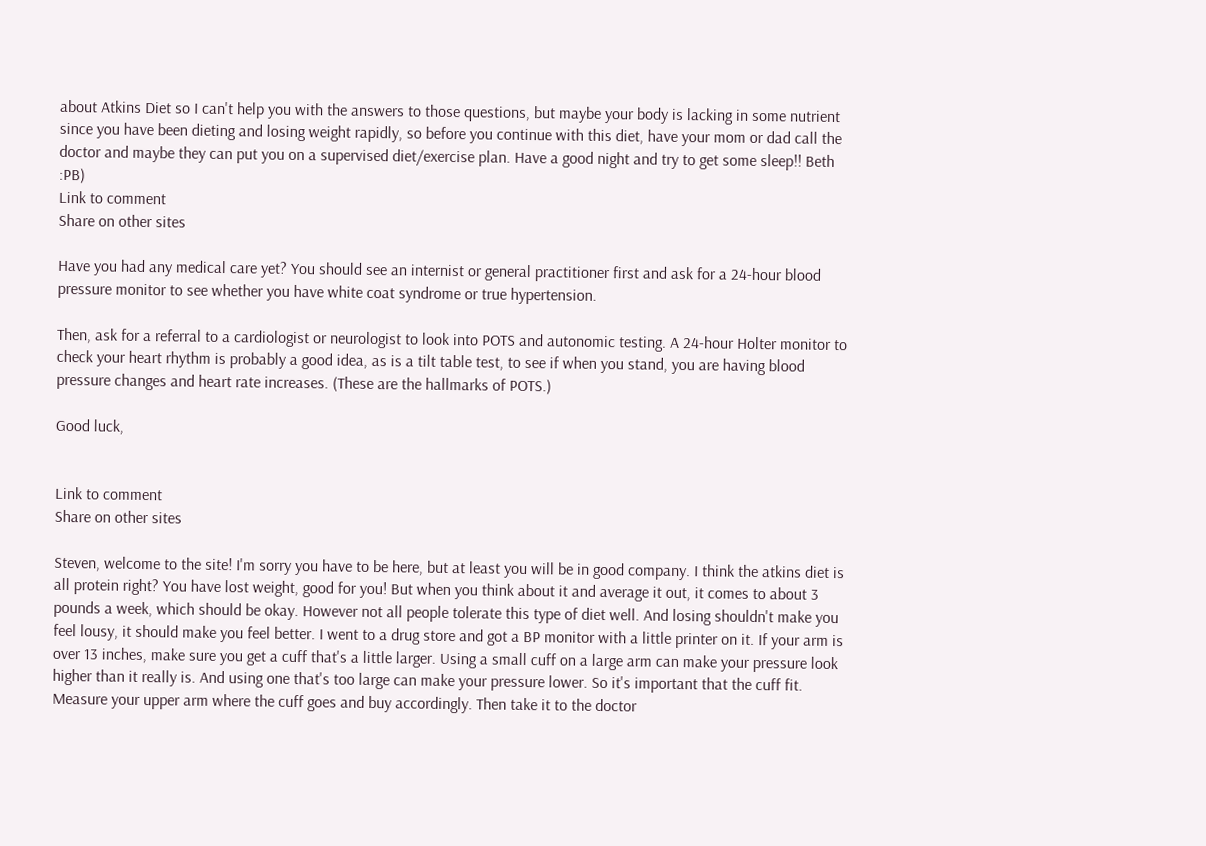about Atkins Diet so I can't help you with the answers to those questions, but maybe your body is lacking in some nutrient since you have been dieting and losing weight rapidly, so before you continue with this diet, have your mom or dad call the doctor and maybe they can put you on a supervised diet/exercise plan. Have a good night and try to get some sleep!! Beth :PB)
Link to comment
Share on other sites

Have you had any medical care yet? You should see an internist or general practitioner first and ask for a 24-hour blood pressure monitor to see whether you have white coat syndrome or true hypertension.

Then, ask for a referral to a cardiologist or neurologist to look into POTS and autonomic testing. A 24-hour Holter monitor to check your heart rhythm is probably a good idea, as is a tilt table test, to see if when you stand, you are having blood pressure changes and heart rate increases. (These are the hallmarks of POTS.)

Good luck,


Link to comment
Share on other sites

Steven, welcome to the site! I'm sorry you have to be here, but at least you will be in good company. I think the atkins diet is all protein right? You have lost weight, good for you! But when you think about it and average it out, it comes to about 3 pounds a week, which should be okay. However not all people tolerate this type of diet well. And losing shouldn't make you feel lousy, it should make you feel better. I went to a drug store and got a BP monitor with a little printer on it. If your arm is over 13 inches, make sure you get a cuff that's a little larger. Using a small cuff on a large arm can make your pressure look higher than it really is. And using one that's too large can make your pressure lower. So it's important that the cuff fit. Measure your upper arm where the cuff goes and buy accordingly. Then take it to the doctor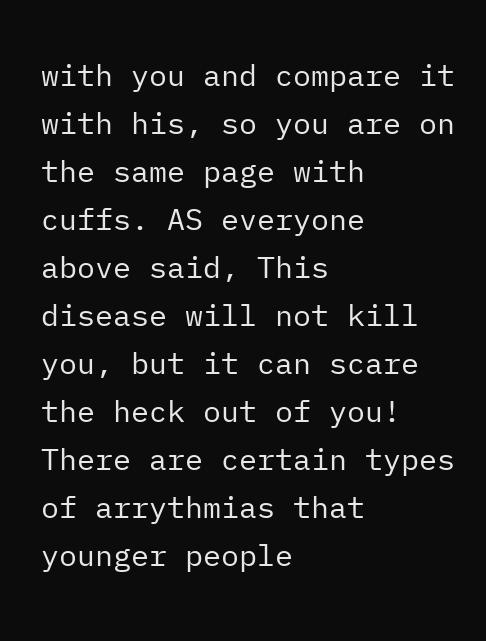with you and compare it with his, so you are on the same page with cuffs. AS everyone above said, This disease will not kill you, but it can scare the heck out of you! There are certain types of arrythmias that younger people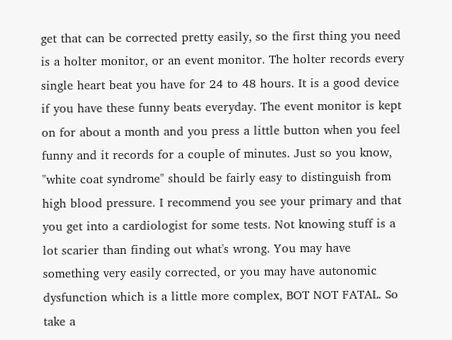get that can be corrected pretty easily, so the first thing you need is a holter monitor, or an event monitor. The holter records every single heart beat you have for 24 to 48 hours. It is a good device if you have these funny beats everyday. The event monitor is kept on for about a month and you press a little button when you feel funny and it records for a couple of minutes. Just so you know, "white coat syndrome" should be fairly easy to distinguish from high blood pressure. I recommend you see your primary and that you get into a cardiologist for some tests. Not knowing stuff is a lot scarier than finding out what's wrong. You may have something very easily corrected, or you may have autonomic dysfunction which is a little more complex, BOT NOT FATAL. So take a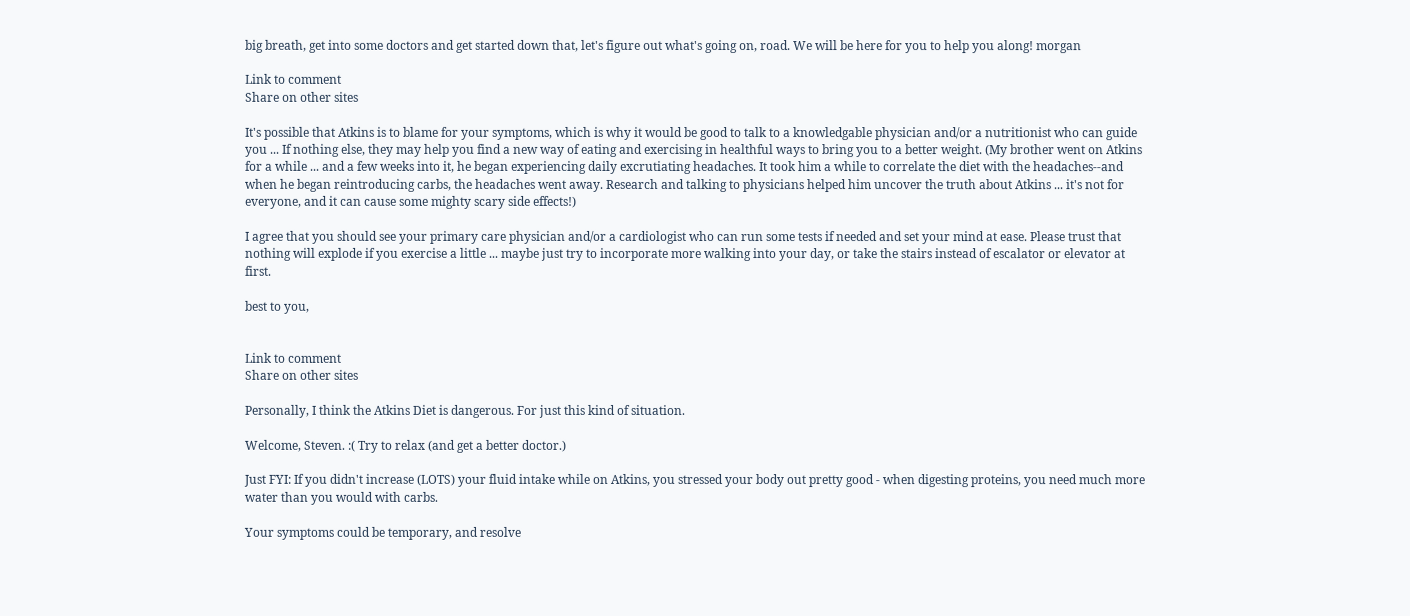big breath, get into some doctors and get started down that, let's figure out what's going on, road. We will be here for you to help you along! morgan

Link to comment
Share on other sites

It's possible that Atkins is to blame for your symptoms, which is why it would be good to talk to a knowledgable physician and/or a nutritionist who can guide you ... If nothing else, they may help you find a new way of eating and exercising in healthful ways to bring you to a better weight. (My brother went on Atkins for a while ... and a few weeks into it, he began experiencing daily excrutiating headaches. It took him a while to correlate the diet with the headaches--and when he began reintroducing carbs, the headaches went away. Research and talking to physicians helped him uncover the truth about Atkins ... it's not for everyone, and it can cause some mighty scary side effects!)

I agree that you should see your primary care physician and/or a cardiologist who can run some tests if needed and set your mind at ease. Please trust that nothing will explode if you exercise a little ... maybe just try to incorporate more walking into your day, or take the stairs instead of escalator or elevator at first.

best to you,


Link to comment
Share on other sites

Personally, I think the Atkins Diet is dangerous. For just this kind of situation.

Welcome, Steven. :( Try to relax (and get a better doctor.)

Just FYI: If you didn't increase (LOTS) your fluid intake while on Atkins, you stressed your body out pretty good - when digesting proteins, you need much more water than you would with carbs.

Your symptoms could be temporary, and resolve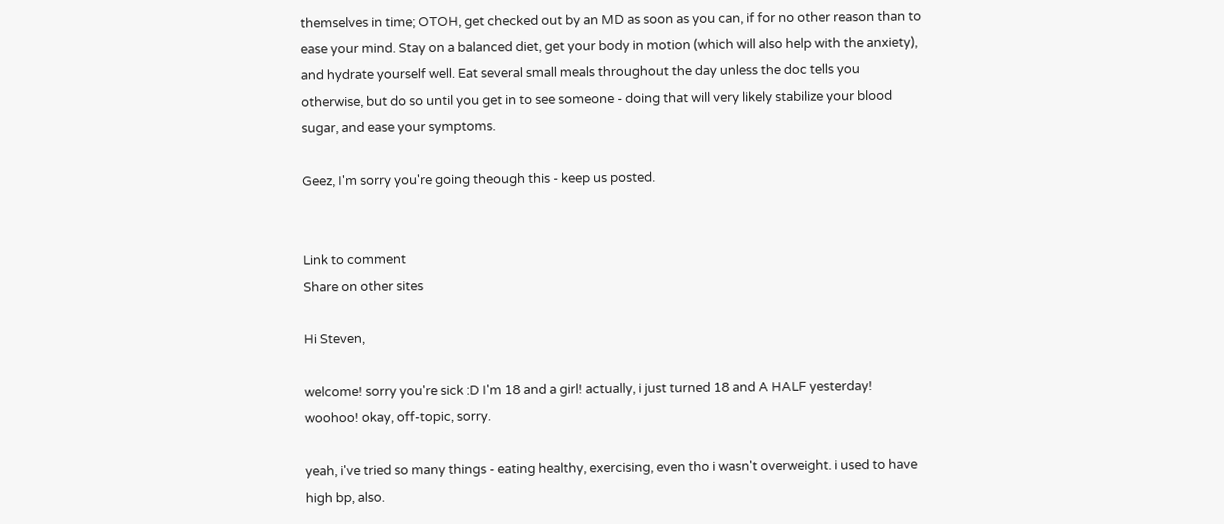themselves in time; OTOH, get checked out by an MD as soon as you can, if for no other reason than to ease your mind. Stay on a balanced diet, get your body in motion (which will also help with the anxiety), and hydrate yourself well. Eat several small meals throughout the day unless the doc tells you otherwise, but do so until you get in to see someone - doing that will very likely stabilize your blood sugar, and ease your symptoms.

Geez, I'm sorry you're going theough this - keep us posted.


Link to comment
Share on other sites

Hi Steven,

welcome! sorry you're sick :D I'm 18 and a girl! actually, i just turned 18 and A HALF yesterday! woohoo! okay, off-topic, sorry.

yeah, i've tried so many things - eating healthy, exercising, even tho i wasn't overweight. i used to have high bp, also.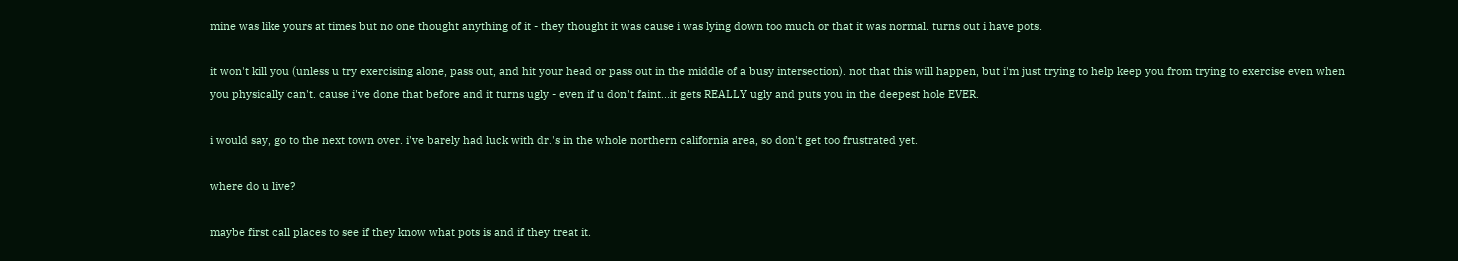mine was like yours at times but no one thought anything of it - they thought it was cause i was lying down too much or that it was normal. turns out i have pots.

it won't kill you (unless u try exercising alone, pass out, and hit your head or pass out in the middle of a busy intersection). not that this will happen, but i'm just trying to help keep you from trying to exercise even when you physically can't. cause i've done that before and it turns ugly - even if u don't faint...it gets REALLY ugly and puts you in the deepest hole EVER.

i would say, go to the next town over. i've barely had luck with dr.'s in the whole northern california area, so don't get too frustrated yet.

where do u live?

maybe first call places to see if they know what pots is and if they treat it.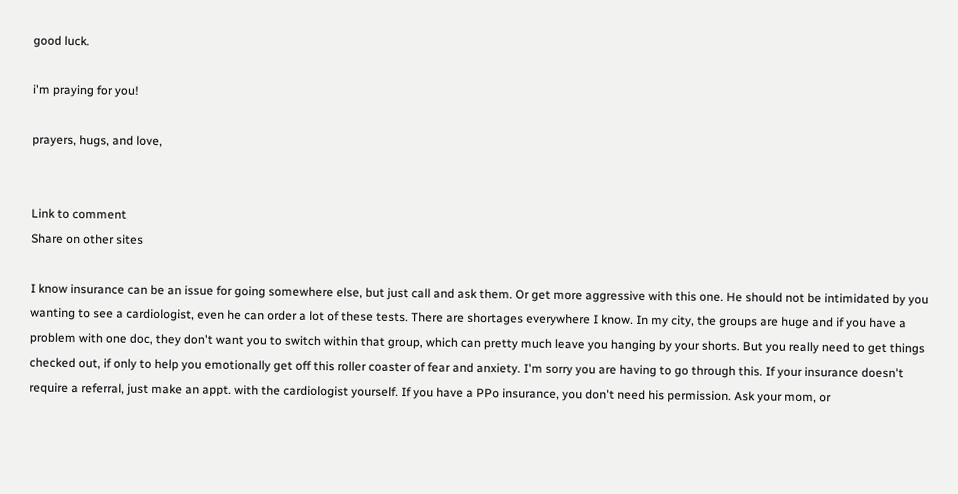good luck.

i'm praying for you!

prayers, hugs, and love,


Link to comment
Share on other sites

I know insurance can be an issue for going somewhere else, but just call and ask them. Or get more aggressive with this one. He should not be intimidated by you wanting to see a cardiologist, even he can order a lot of these tests. There are shortages everywhere I know. In my city, the groups are huge and if you have a problem with one doc, they don't want you to switch within that group, which can pretty much leave you hanging by your shorts. But you really need to get things checked out, if only to help you emotionally get off this roller coaster of fear and anxiety. I'm sorry you are having to go through this. If your insurance doesn't require a referral, just make an appt. with the cardiologist yourself. If you have a PPo insurance, you don't need his permission. Ask your mom, or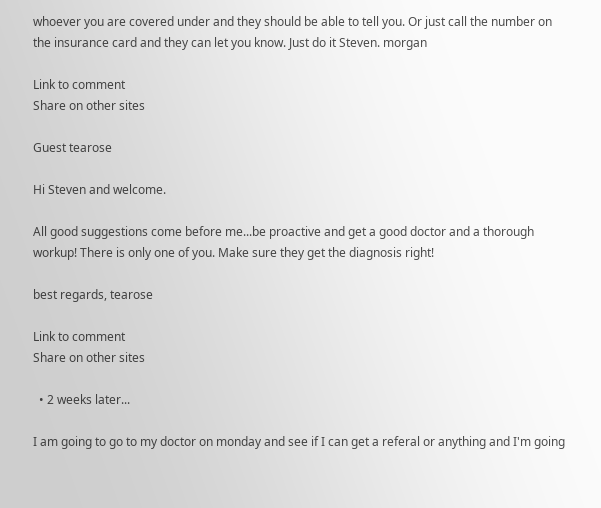whoever you are covered under and they should be able to tell you. Or just call the number on the insurance card and they can let you know. Just do it Steven. morgan

Link to comment
Share on other sites

Guest tearose

Hi Steven and welcome.

All good suggestions come before me...be proactive and get a good doctor and a thorough workup! There is only one of you. Make sure they get the diagnosis right!

best regards, tearose

Link to comment
Share on other sites

  • 2 weeks later...

I am going to go to my doctor on monday and see if I can get a referal or anything and I'm going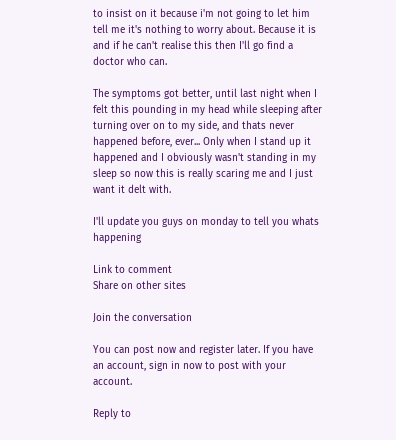to insist on it because i'm not going to let him tell me it's nothing to worry about. Because it is and if he can't realise this then I'll go find a doctor who can.

The symptoms got better, until last night when I felt this pounding in my head while sleeping after turning over on to my side, and thats never happened before, ever... Only when I stand up it happened and I obviously wasn't standing in my sleep so now this is really scaring me and I just want it delt with.

I'll update you guys on monday to tell you whats happening

Link to comment
Share on other sites

Join the conversation

You can post now and register later. If you have an account, sign in now to post with your account.

Reply to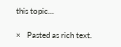this topic...

×   Pasted as rich text.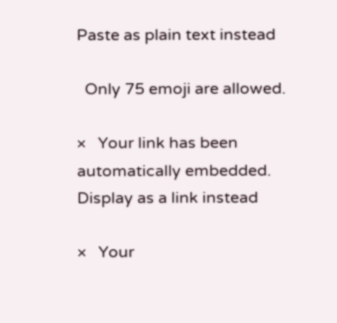Paste as plain text instead

  Only 75 emoji are allowed.

×   Your link has been automatically embedded.   Display as a link instead

×   Your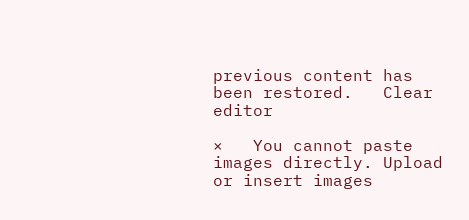previous content has been restored.   Clear editor

×   You cannot paste images directly. Upload or insert images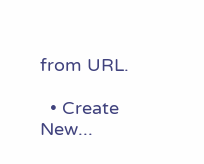from URL.

  • Create New...